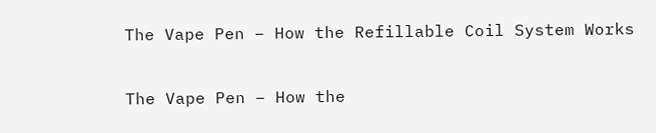The Vape Pen – How the Refillable Coil System Works

The Vape Pen – How the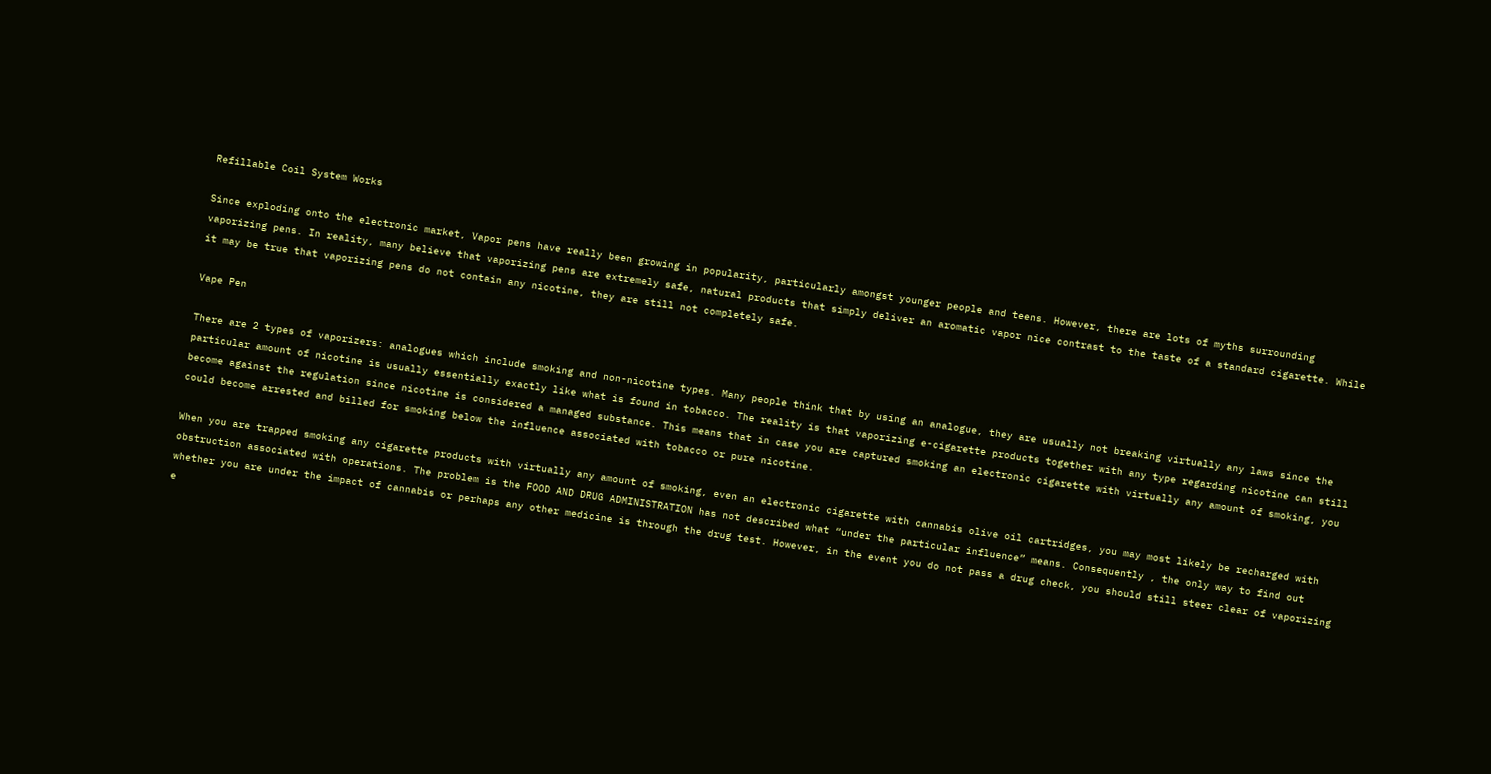Refillable Coil System Works

Since exploding onto the electronic market, Vapor pens have really been growing in popularity, particularly amongst younger people and teens. However, there are lots of myths surrounding vaporizing pens. In reality, many believe that vaporizing pens are extremely safe, natural products that simply deliver an aromatic vapor nice contrast to the taste of a standard cigarette. While it may be true that vaporizing pens do not contain any nicotine, they are still not completely safe.

Vape Pen

There are 2 types of vaporizers: analogues which include smoking and non-nicotine types. Many people think that by using an analogue, they are usually not breaking virtually any laws since the particular amount of nicotine is usually essentially exactly like what is found in tobacco. The reality is that vaporizing e-cigarette products together with any type regarding nicotine can still become against the regulation since nicotine is considered a managed substance. This means that in case you are captured smoking an electronic cigarette with virtually any amount of smoking, you could become arrested and billed for smoking below the influence associated with tobacco or pure nicotine.

When you are trapped smoking any cigarette products with virtually any amount of smoking, even an electronic cigarette with cannabis olive oil cartridges, you may most likely be recharged with obstruction associated with operations. The problem is the FOOD AND DRUG ADMINISTRATION has not described what “under the particular influence” means. Consequently , the only way to find out whether you are under the impact of cannabis or perhaps any other medicine is through the drug test. However, in the event you do not pass a drug check, you should still steer clear of vaporizing e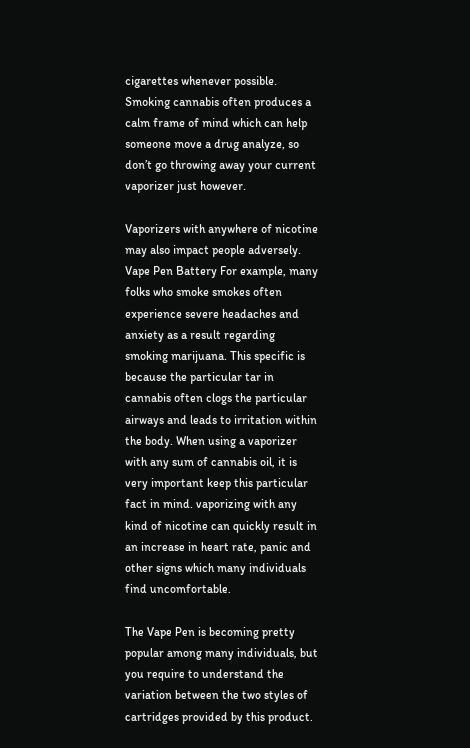cigarettes whenever possible. Smoking cannabis often produces a calm frame of mind which can help someone move a drug analyze, so don’t go throwing away your current vaporizer just however.

Vaporizers with anywhere of nicotine may also impact people adversely. Vape Pen Battery For example, many folks who smoke smokes often experience severe headaches and anxiety as a result regarding smoking marijuana. This specific is because the particular tar in cannabis often clogs the particular airways and leads to irritation within the body. When using a vaporizer with any sum of cannabis oil, it is very important keep this particular fact in mind. vaporizing with any kind of nicotine can quickly result in an increase in heart rate, panic and other signs which many individuals find uncomfortable.

The Vape Pen is becoming pretty popular among many individuals, but you require to understand the variation between the two styles of cartridges provided by this product.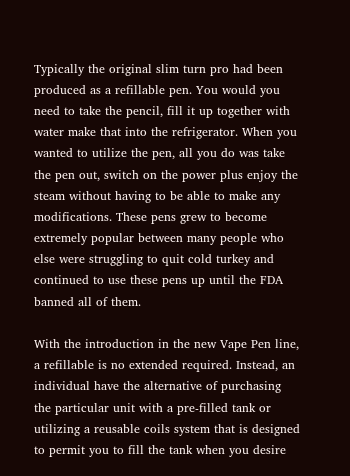Typically the original slim turn pro had been produced as a refillable pen. You would you need to take the pencil, fill it up together with water make that into the refrigerator. When you wanted to utilize the pen, all you do was take the pen out, switch on the power plus enjoy the steam without having to be able to make any modifications. These pens grew to become extremely popular between many people who else were struggling to quit cold turkey and continued to use these pens up until the FDA banned all of them.

With the introduction in the new Vape Pen line, a refillable is no extended required. Instead, an individual have the alternative of purchasing the particular unit with a pre-filled tank or utilizing a reusable coils system that is designed to permit you to fill the tank when you desire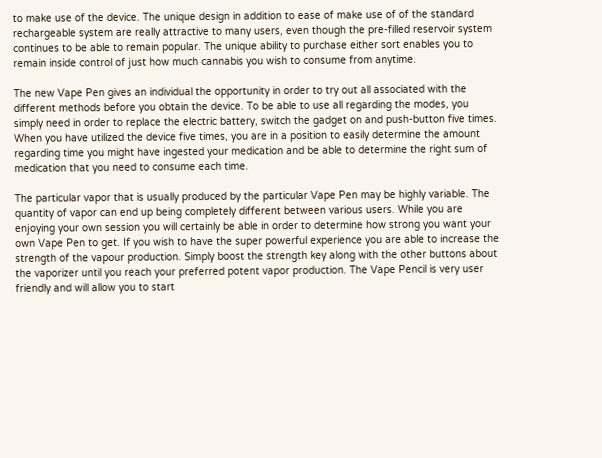to make use of the device. The unique design in addition to ease of make use of of the standard rechargeable system are really attractive to many users, even though the pre-filled reservoir system continues to be able to remain popular. The unique ability to purchase either sort enables you to remain inside control of just how much cannabis you wish to consume from anytime.

The new Vape Pen gives an individual the opportunity in order to try out all associated with the different methods before you obtain the device. To be able to use all regarding the modes, you simply need in order to replace the electric battery, switch the gadget on and push-button five times. When you have utilized the device five times, you are in a position to easily determine the amount regarding time you might have ingested your medication and be able to determine the right sum of medication that you need to consume each time.

The particular vapor that is usually produced by the particular Vape Pen may be highly variable. The quantity of vapor can end up being completely different between various users. While you are enjoying your own session you will certainly be able in order to determine how strong you want your own Vape Pen to get. If you wish to have the super powerful experience you are able to increase the strength of the vapour production. Simply boost the strength key along with the other buttons about the vaporizer until you reach your preferred potent vapor production. The Vape Pencil is very user friendly and will allow you to start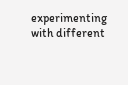experimenting with different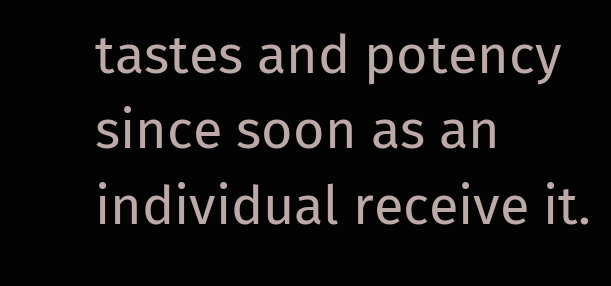tastes and potency since soon as an individual receive it.